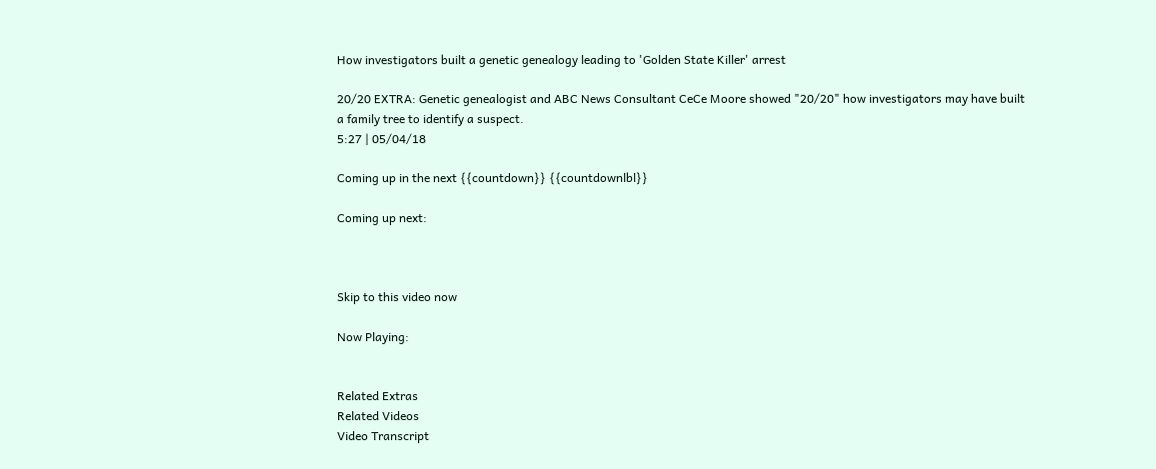How investigators built a genetic genealogy leading to 'Golden State Killer' arrest

20/20 EXTRA: Genetic genealogist and ABC News Consultant CeCe Moore showed "20/20" how investigators may have built a family tree to identify a suspect.
5:27 | 05/04/18

Coming up in the next {{countdown}} {{countdownlbl}}

Coming up next:



Skip to this video now

Now Playing:


Related Extras
Related Videos
Video Transcript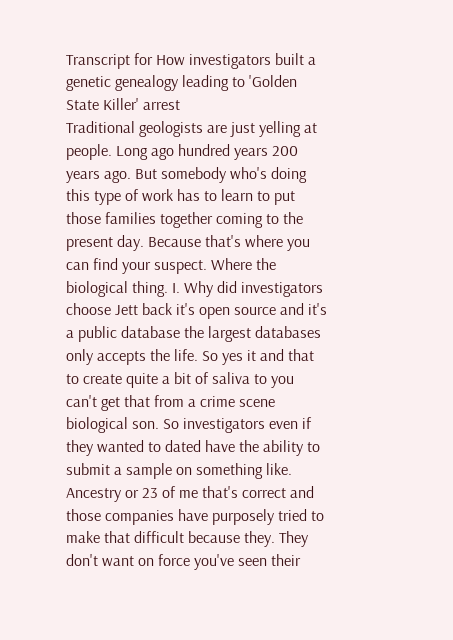Transcript for How investigators built a genetic genealogy leading to 'Golden State Killer' arrest
Traditional geologists are just yelling at people. Long ago hundred years 200 years ago. But somebody who's doing this type of work has to learn to put those families together coming to the present day. Because that's where you can find your suspect. Where the biological thing. I. Why did investigators choose Jett back it's open source and it's a public database the largest databases only accepts the life. So yes it and that to create quite a bit of saliva to you can't get that from a crime scene biological son. So investigators even if they wanted to dated have the ability to submit a sample on something like. Ancestry or 23 of me that's correct and those companies have purposely tried to make that difficult because they. They don't want on force you've seen their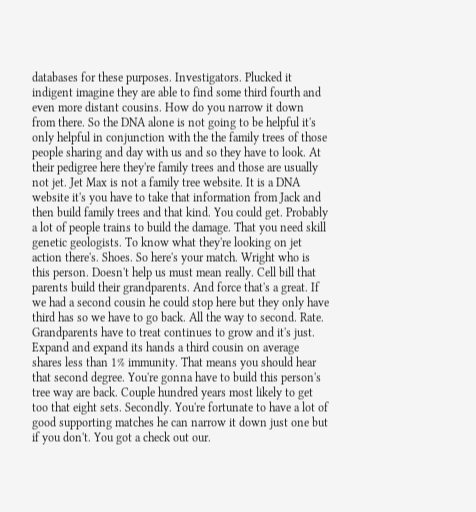databases for these purposes. Investigators. Plucked it indigent imagine they are able to find some third fourth and even more distant cousins. How do you narrow it down from there. So the DNA alone is not going to be helpful it's only helpful in conjunction with the the family trees of those people sharing and day with us and so they have to look. At their pedigree here they're family trees and those are usually not jet. Jet Max is not a family tree website. It is a DNA website it's you have to take that information from Jack and then build family trees and that kind. You could get. Probably a lot of people trains to build the damage. That you need skill genetic geologists. To know what they're looking on jet action there's. Shoes. So here's your match. Wright who is this person. Doesn't help us must mean really. Cell bill that parents build their grandparents. And force that's a great. If we had a second cousin he could stop here but they only have third has so we have to go back. All the way to second. Rate. Grandparents have to treat continues to grow and it's just. Expand and expand its hands a third cousin on average shares less than 1% immunity. That means you should hear that second degree. You're gonna have to build this person's tree way are back. Couple hundred years most likely to get too that eight sets. Secondly. You're fortunate to have a lot of good supporting matches he can narrow it down just one but if you don't. You got a check out our.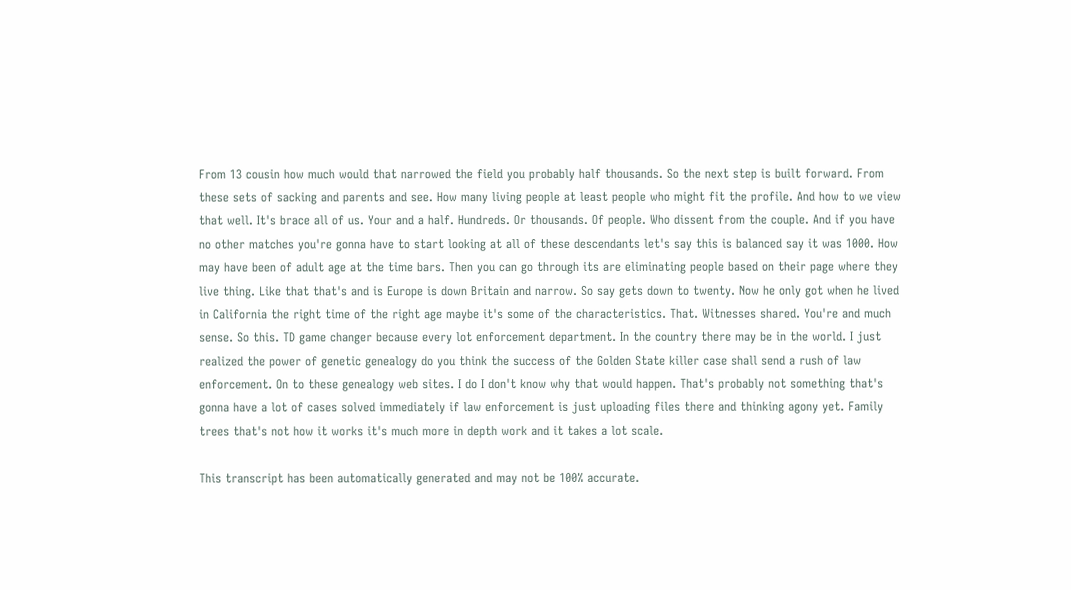From 13 cousin how much would that narrowed the field you probably half thousands. So the next step is built forward. From these sets of sacking and parents and see. How many living people at least people who might fit the profile. And how to we view that well. It's brace all of us. Your and a half. Hundreds. Or thousands. Of people. Who dissent from the couple. And if you have no other matches you're gonna have to start looking at all of these descendants let's say this is balanced say it was 1000. How may have been of adult age at the time bars. Then you can go through its are eliminating people based on their page where they live thing. Like that that's and is Europe is down Britain and narrow. So say gets down to twenty. Now he only got when he lived in California the right time of the right age maybe it's some of the characteristics. That. Witnesses shared. You're and much sense. So this. TD game changer because every lot enforcement department. In the country there may be in the world. I just realized the power of genetic genealogy do you think the success of the Golden State killer case shall send a rush of law enforcement. On to these genealogy web sites. I do I don't know why that would happen. That's probably not something that's gonna have a lot of cases solved immediately if law enforcement is just uploading files there and thinking agony yet. Family trees that's not how it works it's much more in depth work and it takes a lot scale.

This transcript has been automatically generated and may not be 100% accurate.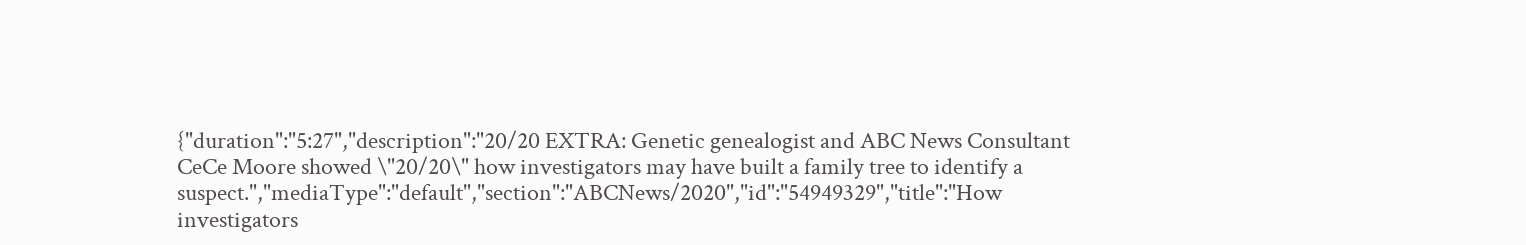{"duration":"5:27","description":"20/20 EXTRA: Genetic genealogist and ABC News Consultant CeCe Moore showed \"20/20\" how investigators may have built a family tree to identify a suspect.","mediaType":"default","section":"ABCNews/2020","id":"54949329","title":"How investigators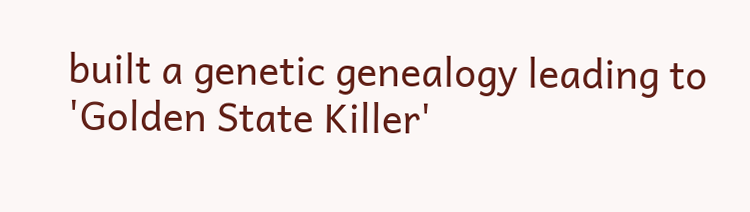built a genetic genealogy leading to 'Golden State Killer'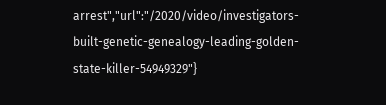arrest","url":"/2020/video/investigators-built-genetic-genealogy-leading-golden-state-killer-54949329"}